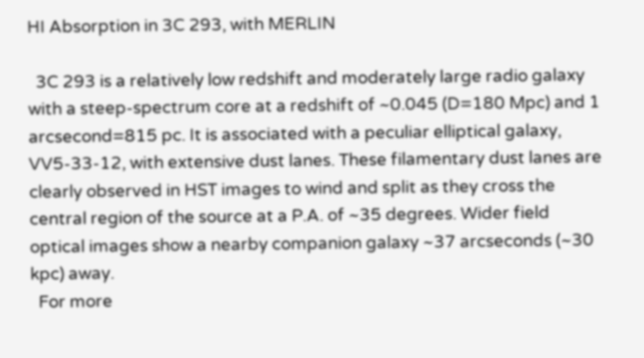HI Absorption in 3C 293, with MERLIN

  3C 293 is a relatively low redshift and moderately large radio galaxy with a steep-spectrum core at a redshift of ~0.045 (D=180 Mpc) and 1 arcsecond=815 pc. It is associated with a peculiar elliptical galaxy, VV5-33-12, with extensive dust lanes. These filamentary dust lanes are clearly observed in HST images to wind and split as they cross the central region of the source at a P.A. of ~35 degrees. Wider field optical images show a nearby companion galaxy ~37 arcseconds (~30 kpc) away.
  For more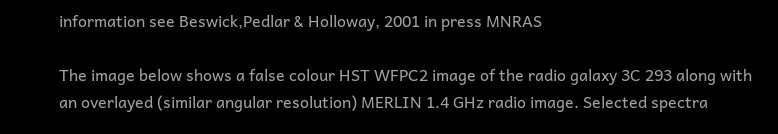information see Beswick,Pedlar & Holloway, 2001 in press MNRAS

The image below shows a false colour HST WFPC2 image of the radio galaxy 3C 293 along with an overlayed (similar angular resolution) MERLIN 1.4 GHz radio image. Selected spectra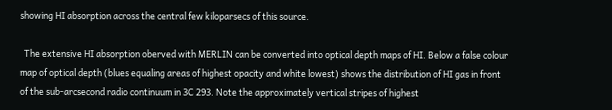showing HI absorption across the central few kiloparsecs of this source.

  The extensive HI absorption oberved with MERLIN can be converted into optical depth maps of HI. Below a false colour map of optical depth (blues equaling areas of highest opacity and white lowest) shows the distribution of HI gas in front of the sub-arcsecond radio continuum in 3C 293. Note the approximately vertical stripes of highest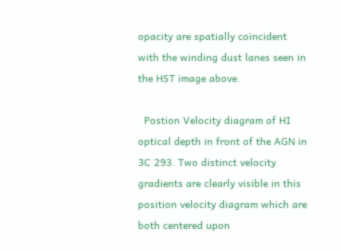opacity are spatially coincident with the winding dust lanes seen in the HST image above.

  Postion Velocity diagram of HI optical depth in front of the AGN in 3C 293. Two distinct velocity gradients are clearly visible in this position velocity diagram which are both centered upon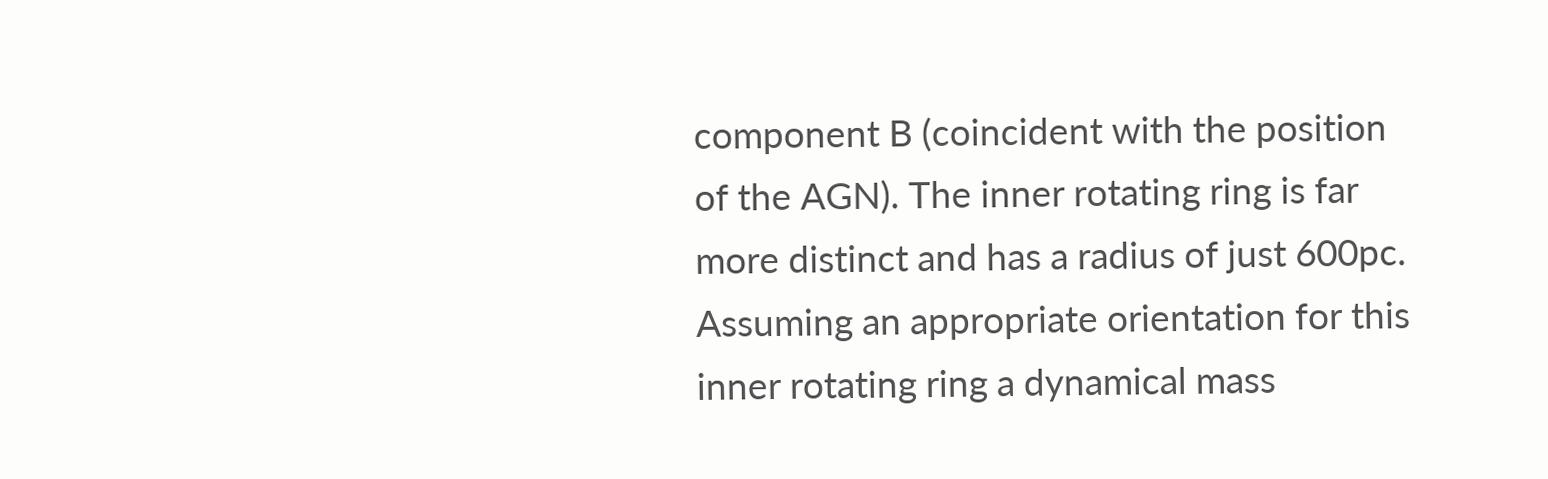component B (coincident with the position of the AGN). The inner rotating ring is far more distinct and has a radius of just 600pc. Assuming an appropriate orientation for this inner rotating ring a dynamical mass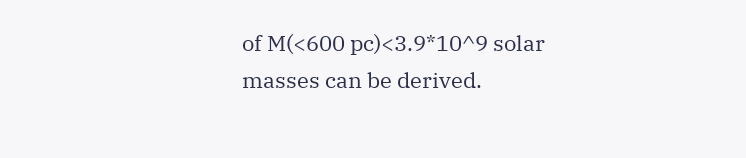of M(<600 pc)<3.9*10^9 solar masses can be derived.